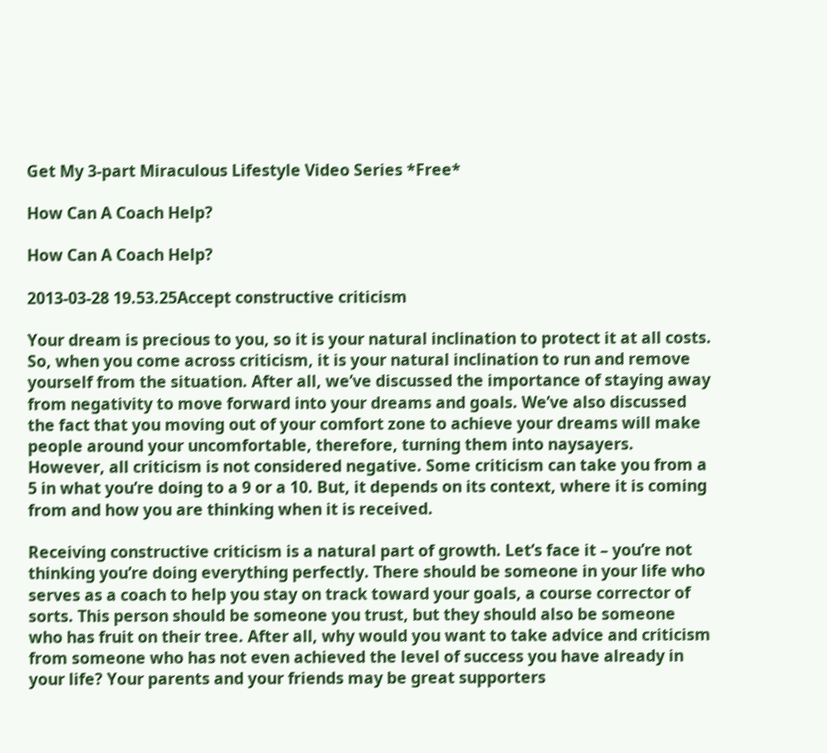Get My 3-part Miraculous Lifestyle Video Series *Free*

How Can A Coach Help?

How Can A Coach Help?

2013-03-28 19.53.25Accept constructive criticism

Your dream is precious to you, so it is your natural inclination to protect it at all costs. So, when you come across criticism, it is your natural inclination to run and remove yourself from the situation. After all, we’ve discussed the importance of staying away from negativity to move forward into your dreams and goals. We’ve also discussed the fact that you moving out of your comfort zone to achieve your dreams will make people around your uncomfortable, therefore, turning them into naysayers. However, all criticism is not considered negative. Some criticism can take you from a 5 in what you’re doing to a 9 or a 10. But, it depends on its context, where it is coming from and how you are thinking when it is received.

Receiving constructive criticism is a natural part of growth. Let’s face it – you’re not thinking you’re doing everything perfectly. There should be someone in your life who serves as a coach to help you stay on track toward your goals, a course corrector of sorts. This person should be someone you trust, but they should also be someone who has fruit on their tree. After all, why would you want to take advice and criticism from someone who has not even achieved the level of success you have already in your life? Your parents and your friends may be great supporters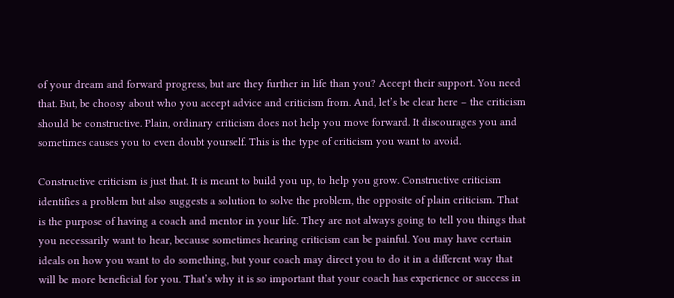of your dream and forward progress, but are they further in life than you? Accept their support. You need that. But, be choosy about who you accept advice and criticism from. And, let’s be clear here – the criticism should be constructive. Plain, ordinary criticism does not help you move forward. It discourages you and sometimes causes you to even doubt yourself. This is the type of criticism you want to avoid.

Constructive criticism is just that. It is meant to build you up, to help you grow. Constructive criticism identifies a problem but also suggests a solution to solve the problem, the opposite of plain criticism. That is the purpose of having a coach and mentor in your life. They are not always going to tell you things that you necessarily want to hear, because sometimes hearing criticism can be painful. You may have certain ideals on how you want to do something, but your coach may direct you to do it in a different way that will be more beneficial for you. That’s why it is so important that your coach has experience or success in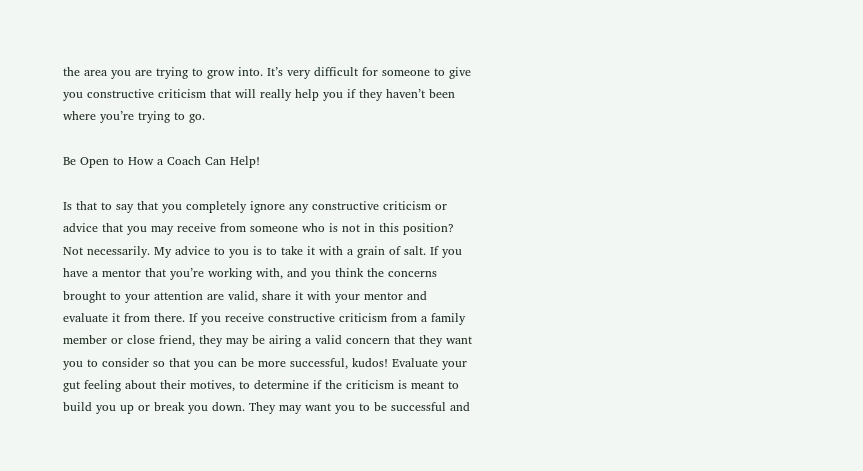the area you are trying to grow into. It’s very difficult for someone to give you constructive criticism that will really help you if they haven’t been where you’re trying to go.

Be Open to How a Coach Can Help!

Is that to say that you completely ignore any constructive criticism or advice that you may receive from someone who is not in this position? Not necessarily. My advice to you is to take it with a grain of salt. If you have a mentor that you’re working with, and you think the concerns brought to your attention are valid, share it with your mentor and evaluate it from there. If you receive constructive criticism from a family member or close friend, they may be airing a valid concern that they want you to consider so that you can be more successful, kudos! Evaluate your gut feeling about their motives, to determine if the criticism is meant to build you up or break you down. They may want you to be successful and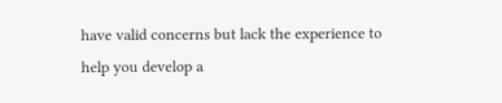have valid concerns but lack the experience to help you develop a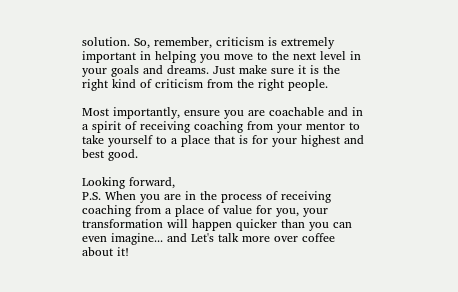solution. So, remember, criticism is extremely important in helping you move to the next level in your goals and dreams. Just make sure it is the right kind of criticism from the right people.

Most importantly, ensure you are coachable and in a spirit of receiving coaching from your mentor to take yourself to a place that is for your highest and best good.

Looking forward,
P.S. When you are in the process of receiving coaching from a place of value for you, your transformation will happen quicker than you can even imagine... and Let's talk more over coffee about it!